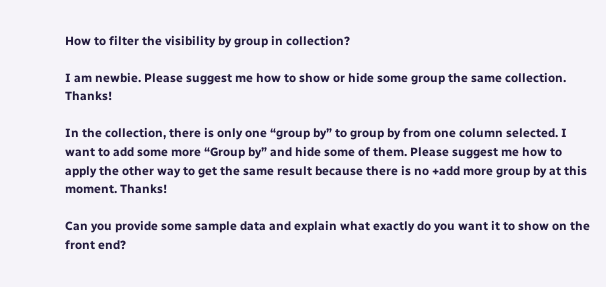How to filter the visibility by group in collection?

I am newbie. Please suggest me how to show or hide some group the same collection. Thanks!

In the collection, there is only one “group by” to group by from one column selected. I want to add some more “Group by” and hide some of them. Please suggest me how to apply the other way to get the same result because there is no +add more group by at this moment. Thanks!

Can you provide some sample data and explain what exactly do you want it to show on the front end?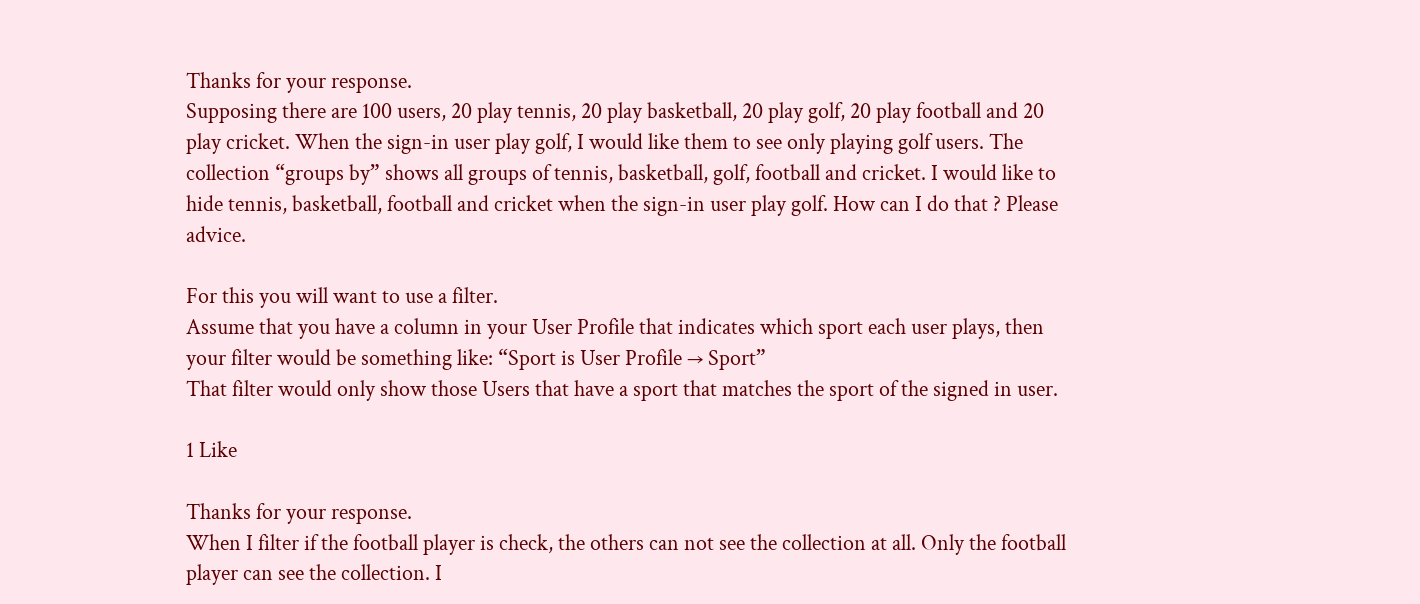Thanks for your response.
Supposing there are 100 users, 20 play tennis, 20 play basketball, 20 play golf, 20 play football and 20 play cricket. When the sign-in user play golf, I would like them to see only playing golf users. The collection “groups by” shows all groups of tennis, basketball, golf, football and cricket. I would like to hide tennis, basketball, football and cricket when the sign-in user play golf. How can I do that ? Please advice.

For this you will want to use a filter.
Assume that you have a column in your User Profile that indicates which sport each user plays, then your filter would be something like: “Sport is User Profile → Sport”
That filter would only show those Users that have a sport that matches the sport of the signed in user.

1 Like

Thanks for your response.
When I filter if the football player is check, the others can not see the collection at all. Only the football player can see the collection. I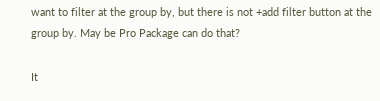want to filter at the group by, but there is not +add filter button at the group by. May be Pro Package can do that?

It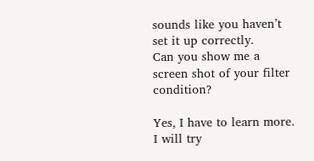sounds like you haven’t set it up correctly.
Can you show me a screen shot of your filter condition?

Yes, I have to learn more. I will try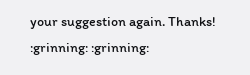your suggestion again. Thanks! :grinning: :grinning: